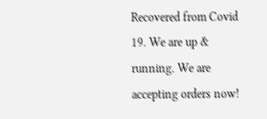Recovered from Covid 19. We are up & running. We are accepting orders now!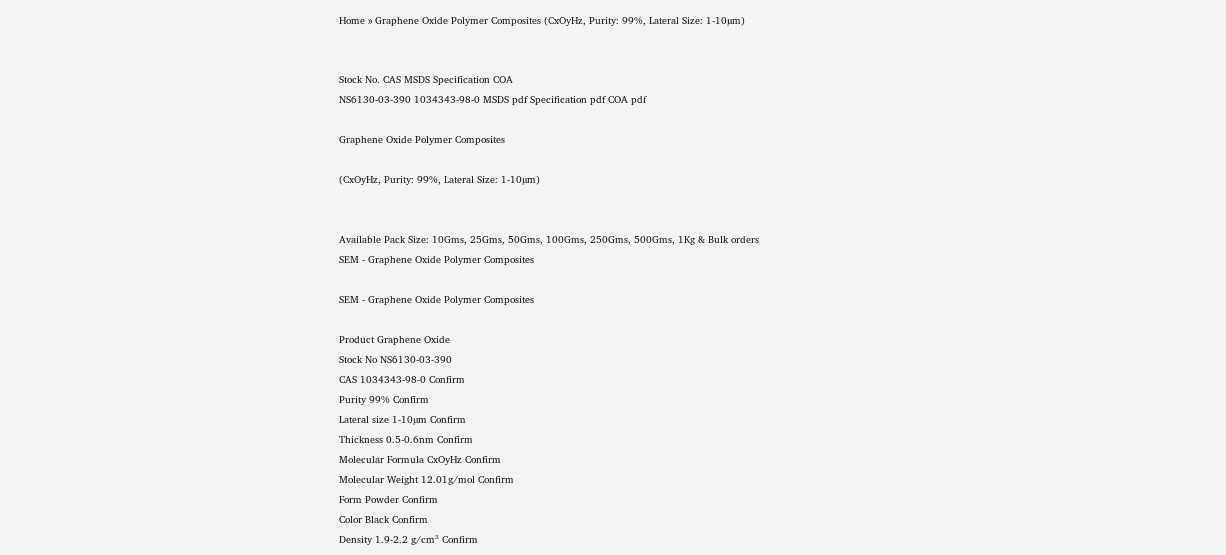Home » Graphene Oxide Polymer Composites (CxOyHz, Purity: 99%, Lateral Size: 1-10µm)


Stock No. CAS MSDS Specification COA
NS6130-03-390 1034343-98-0 MSDS pdf Specification pdf COA pdf

Graphene Oxide Polymer Composites

(CxOyHz, Purity: 99%, Lateral Size: 1-10µm)


Available Pack Size: 10Gms, 25Gms, 50Gms, 100Gms, 250Gms, 500Gms, 1Kg & Bulk orders
SEM - Graphene Oxide Polymer Composites

SEM - Graphene Oxide Polymer Composites

Product Graphene Oxide
Stock No NS6130-03-390
CAS 1034343-98-0 Confirm
Purity 99% Confirm
Lateral size 1-10µm Confirm
Thickness 0.5-0.6nm Confirm
Molecular Formula CxOyHz Confirm
Molecular Weight 12.01g/mol Confirm
Form Powder Confirm
Color Black Confirm
Density 1.9-2.2 g/cm³ Confirm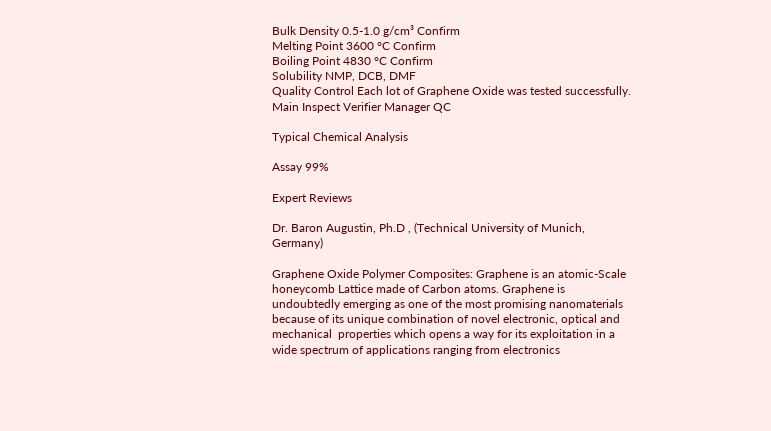Bulk Density 0.5-1.0 g/cm³ Confirm
Melting Point 3600 °C Confirm
Boiling Point 4830 °C Confirm
Solubility NMP, DCB, DMF
Quality Control Each lot of Graphene Oxide was tested successfully.
Main Inspect Verifier Manager QC

Typical Chemical Analysis

Assay 99%

Expert Reviews

Dr. Baron Augustin, Ph.D , (Technical University of Munich, Germany)

Graphene Oxide Polymer Composites: Graphene is an atomic-Scale honeycomb Lattice made of Carbon atoms. Graphene is undoubtedly emerging as one of the most promising nanomaterials because of its unique combination of novel electronic, optical and mechanical  properties which opens a way for its exploitation in a wide spectrum of applications ranging from electronics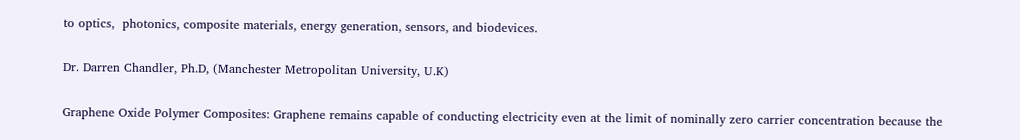to optics,  photonics, composite materials, energy generation, sensors, and biodevices.

Dr. Darren Chandler, Ph.D, (Manchester Metropolitan University, U.K)

Graphene Oxide Polymer Composites: Graphene remains capable of conducting electricity even at the limit of nominally zero carrier concentration because the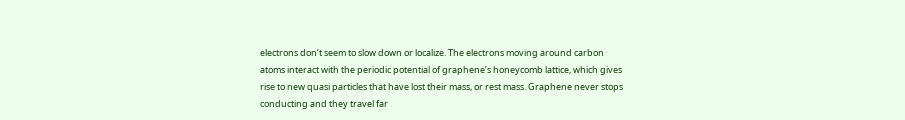electrons don’t seem to slow down or localize. The electrons moving around carbon atoms interact with the periodic potential of graphene’s honeycomb lattice, which gives rise to new quasi particles that have lost their mass, or rest mass. Graphene never stops conducting and they travel far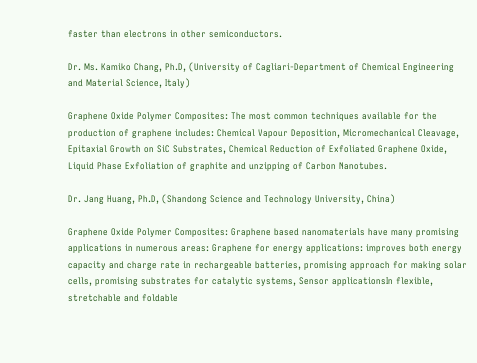faster than electrons in other semiconductors.

Dr. Ms. Kamiko Chang, Ph.D, (University of Cagliari-Department of Chemical Engineering and Material Science, Italy)

Graphene Oxide Polymer Composites: The most common techniques available for the production of graphene includes: Chemical Vapour Deposition, Micromechanical Cleavage, Epitaxial Growth on SiC Substrates, Chemical Reduction of Exfoliated Graphene Oxide, Liquid Phase Exfoliation of graphite and unzipping of Carbon Nanotubes.

Dr. Jang Huang, Ph.D, (Shandong Science and Technology University, China)

Graphene Oxide Polymer Composites: Graphene based nanomaterials have many promising applications in numerous areas: Graphene for energy applications: improves both energy capacity and charge rate in rechargeable batteries, promising approach for making solar cells, promising substrates for catalytic systems, Sensor applicationsIn flexible, stretchable and foldable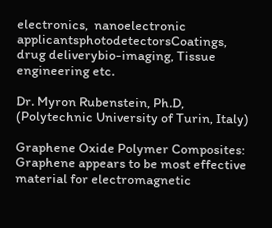electronics,  nanoelectronic applicantsphotodetectorsCoatings, drug deliverybio-imaging, Tissue engineering etc.

Dr. Myron Rubenstein, Ph.D, (Polytechnic University of Turin, Italy)

Graphene Oxide Polymer Composites: Graphene appears to be most effective material for electromagnetic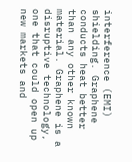interference (EMI) shielding. Graphene conducts heat better than any other known material. Graphene is a disruptive technology, one that could open up new markets and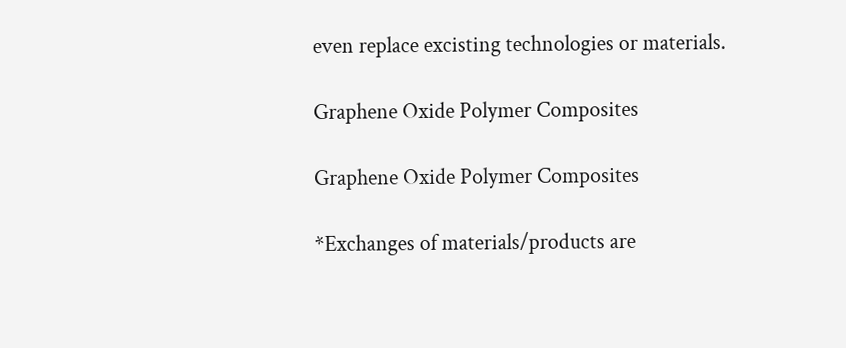even replace excisting technologies or materials.

Graphene Oxide Polymer Composites

Graphene Oxide Polymer Composites

*Exchanges of materials/products are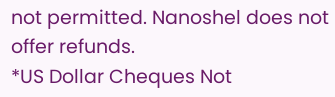not permitted. Nanoshel does not offer refunds.
*US Dollar Cheques Not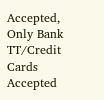Accepted, Only Bank TT/Credit Cards Accepted